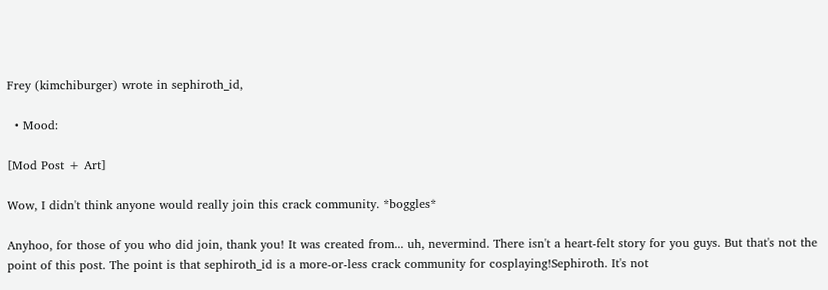Frey (kimchiburger) wrote in sephiroth_id,

  • Mood:

[Mod Post + Art]

Wow, I didn't think anyone would really join this crack community. *boggles*

Anyhoo, for those of you who did join, thank you! It was created from... uh, nevermind. There isn't a heart-felt story for you guys. But that's not the point of this post. The point is that sephiroth_id is a more-or-less crack community for cosplaying!Sephiroth. It's not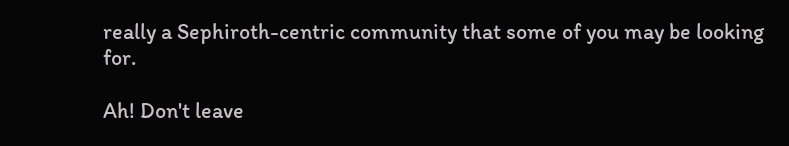really a Sephiroth-centric community that some of you may be looking for.

Ah! Don't leave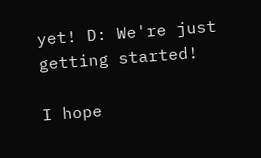yet! D: We're just getting started!

I hope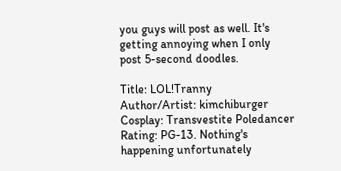you guys will post as well. It's getting annoying when I only post 5-second doodles.

Title: LOL!Tranny
Author/Artist: kimchiburger
Cosplay: Transvestite Poledancer
Rating: PG-13. Nothing's happening unfortunately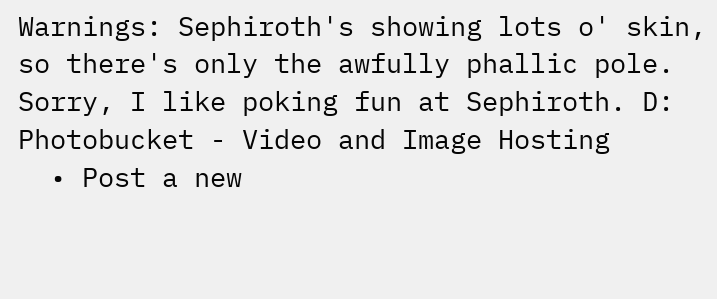Warnings: Sephiroth's showing lots o' skin, so there's only the awfully phallic pole. Sorry, I like poking fun at Sephiroth. D:
Photobucket - Video and Image Hosting
  • Post a new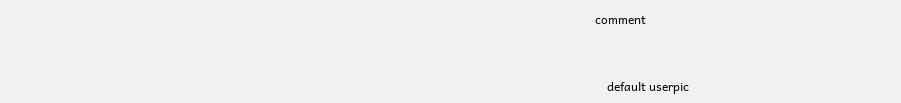comment


    default userpic